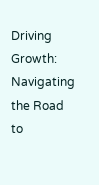Driving Growth: Navigating the Road to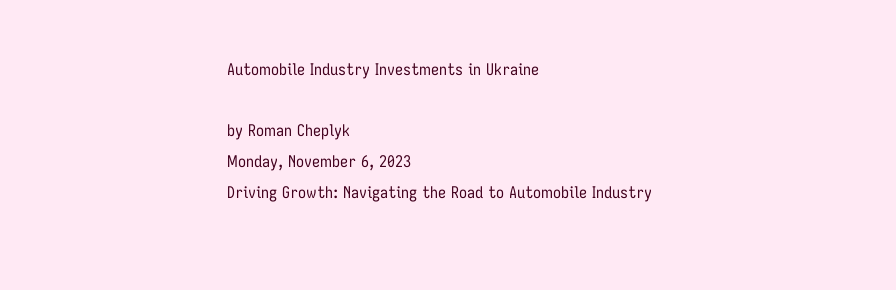Automobile Industry Investments in Ukraine

by Roman Cheplyk
Monday, November 6, 2023
Driving Growth: Navigating the Road to Automobile Industry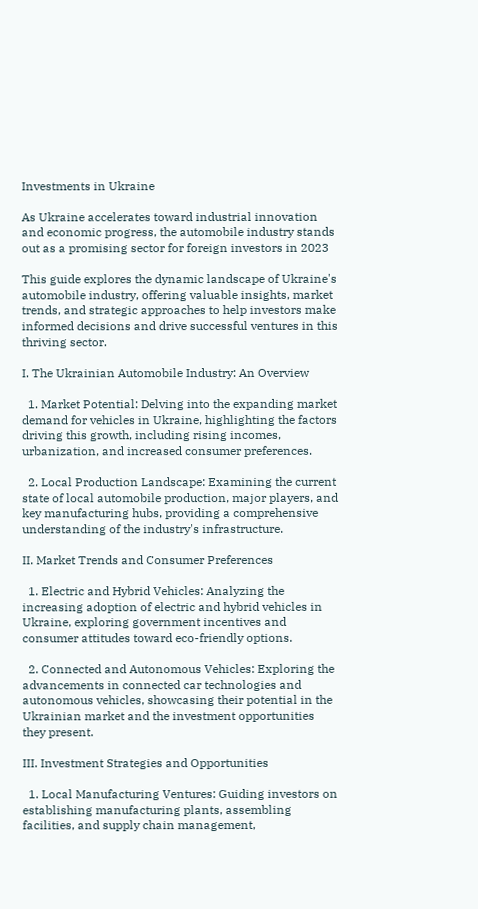Investments in Ukraine

As Ukraine accelerates toward industrial innovation and economic progress, the automobile industry stands out as a promising sector for foreign investors in 2023

This guide explores the dynamic landscape of Ukraine's automobile industry, offering valuable insights, market trends, and strategic approaches to help investors make informed decisions and drive successful ventures in this thriving sector.

I. The Ukrainian Automobile Industry: An Overview

  1. Market Potential: Delving into the expanding market demand for vehicles in Ukraine, highlighting the factors driving this growth, including rising incomes, urbanization, and increased consumer preferences.

  2. Local Production Landscape: Examining the current state of local automobile production, major players, and key manufacturing hubs, providing a comprehensive understanding of the industry's infrastructure.

II. Market Trends and Consumer Preferences

  1. Electric and Hybrid Vehicles: Analyzing the increasing adoption of electric and hybrid vehicles in Ukraine, exploring government incentives and consumer attitudes toward eco-friendly options.

  2. Connected and Autonomous Vehicles: Exploring the advancements in connected car technologies and autonomous vehicles, showcasing their potential in the Ukrainian market and the investment opportunities they present.

III. Investment Strategies and Opportunities

  1. Local Manufacturing Ventures: Guiding investors on establishing manufacturing plants, assembling facilities, and supply chain management,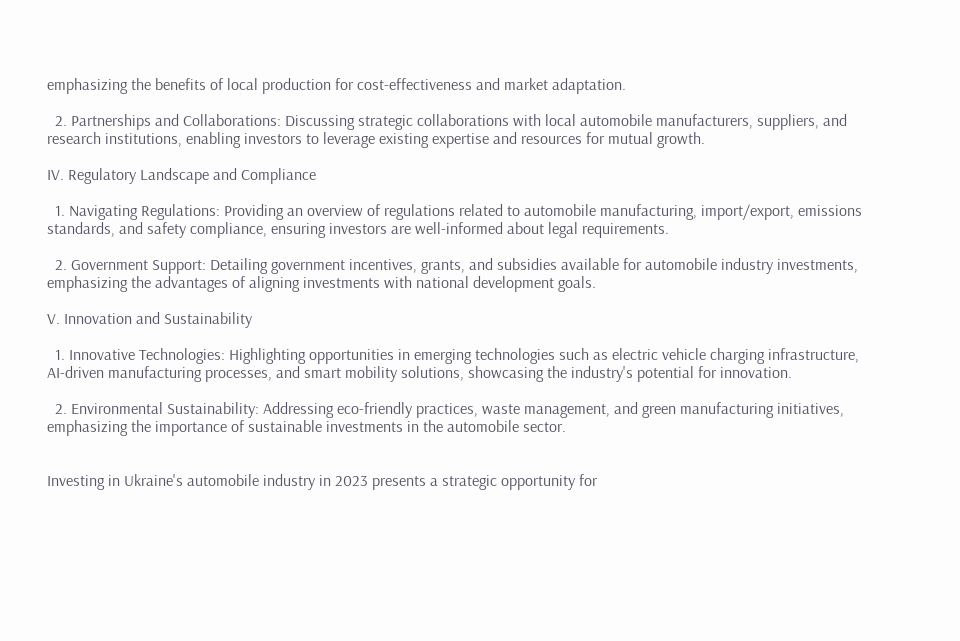emphasizing the benefits of local production for cost-effectiveness and market adaptation.

  2. Partnerships and Collaborations: Discussing strategic collaborations with local automobile manufacturers, suppliers, and research institutions, enabling investors to leverage existing expertise and resources for mutual growth.

IV. Regulatory Landscape and Compliance

  1. Navigating Regulations: Providing an overview of regulations related to automobile manufacturing, import/export, emissions standards, and safety compliance, ensuring investors are well-informed about legal requirements.

  2. Government Support: Detailing government incentives, grants, and subsidies available for automobile industry investments, emphasizing the advantages of aligning investments with national development goals.

V. Innovation and Sustainability

  1. Innovative Technologies: Highlighting opportunities in emerging technologies such as electric vehicle charging infrastructure, AI-driven manufacturing processes, and smart mobility solutions, showcasing the industry's potential for innovation.

  2. Environmental Sustainability: Addressing eco-friendly practices, waste management, and green manufacturing initiatives, emphasizing the importance of sustainable investments in the automobile sector.


Investing in Ukraine's automobile industry in 2023 presents a strategic opportunity for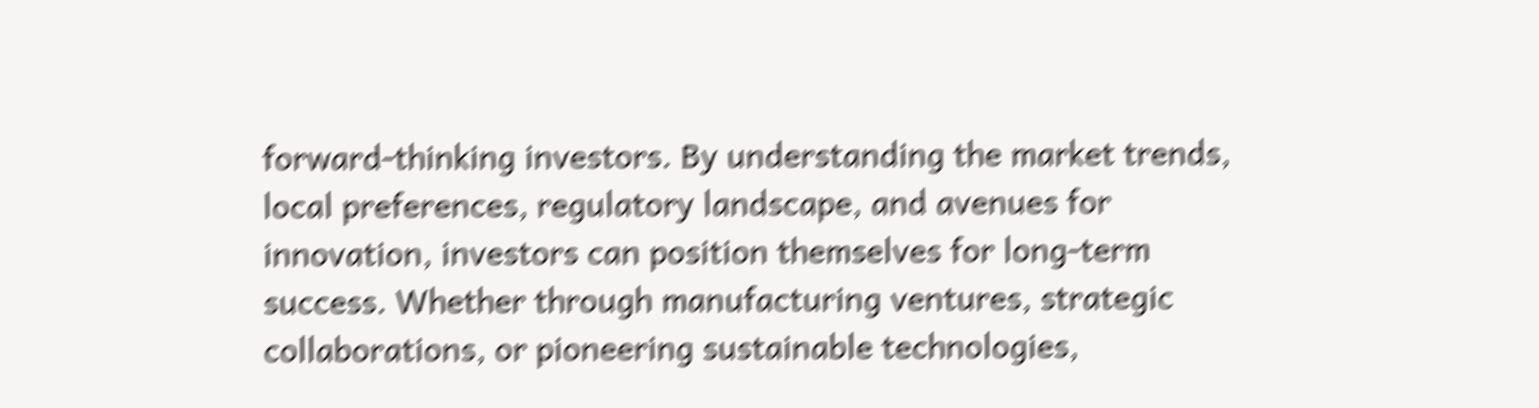forward-thinking investors. By understanding the market trends, local preferences, regulatory landscape, and avenues for innovation, investors can position themselves for long-term success. Whether through manufacturing ventures, strategic collaborations, or pioneering sustainable technologies,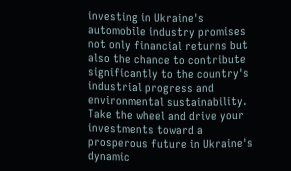investing in Ukraine's automobile industry promises not only financial returns but also the chance to contribute significantly to the country's industrial progress and environmental sustainability. Take the wheel and drive your investments toward a prosperous future in Ukraine's dynamic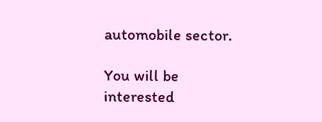automobile sector.

You will be interested